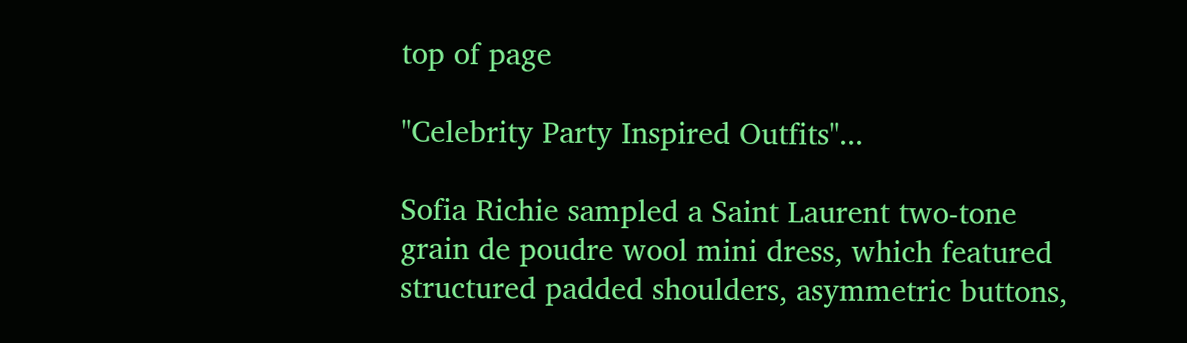top of page

"Celebrity Party Inspired Outfits"...

Sofia Richie sampled a Saint Laurent two-tone grain de poudre wool mini dress, which featured structured padded shoulders, asymmetric buttons,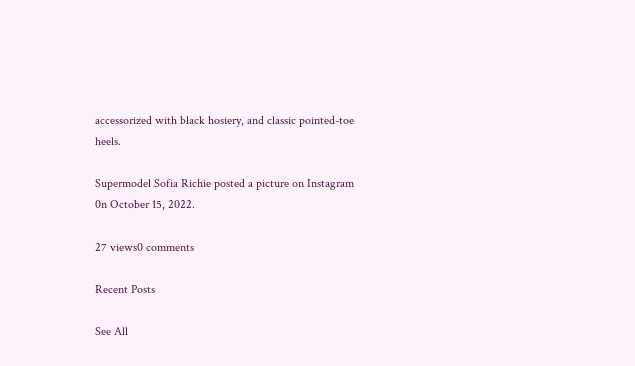accessorized with black hosiery, and classic pointed-toe heels.

Supermodel Sofia Richie posted a picture on Instagram 0n October 15, 2022.

27 views0 comments

Recent Posts

See All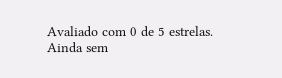Avaliado com 0 de 5 estrelas.
Ainda sem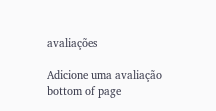avaliações

Adicione uma avaliação
bottom of page